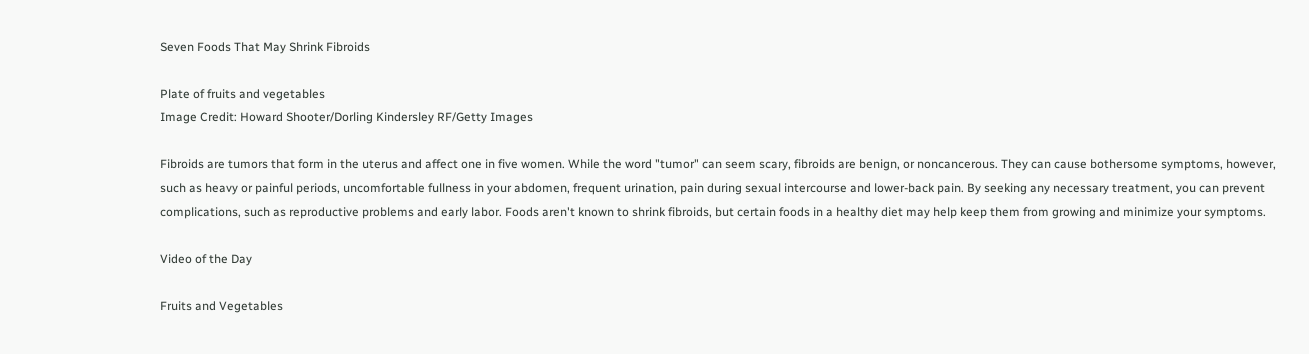Seven Foods That May Shrink Fibroids

Plate of fruits and vegetables
Image Credit: Howard Shooter/Dorling Kindersley RF/Getty Images

Fibroids are tumors that form in the uterus and affect one in five women. While the word "tumor" can seem scary, fibroids are benign, or noncancerous. They can cause bothersome symptoms, however, such as heavy or painful periods, uncomfortable fullness in your abdomen, frequent urination, pain during sexual intercourse and lower-back pain. By seeking any necessary treatment, you can prevent complications, such as reproductive problems and early labor. Foods aren't known to shrink fibroids, but certain foods in a healthy diet may help keep them from growing and minimize your symptoms.

Video of the Day

Fruits and Vegetables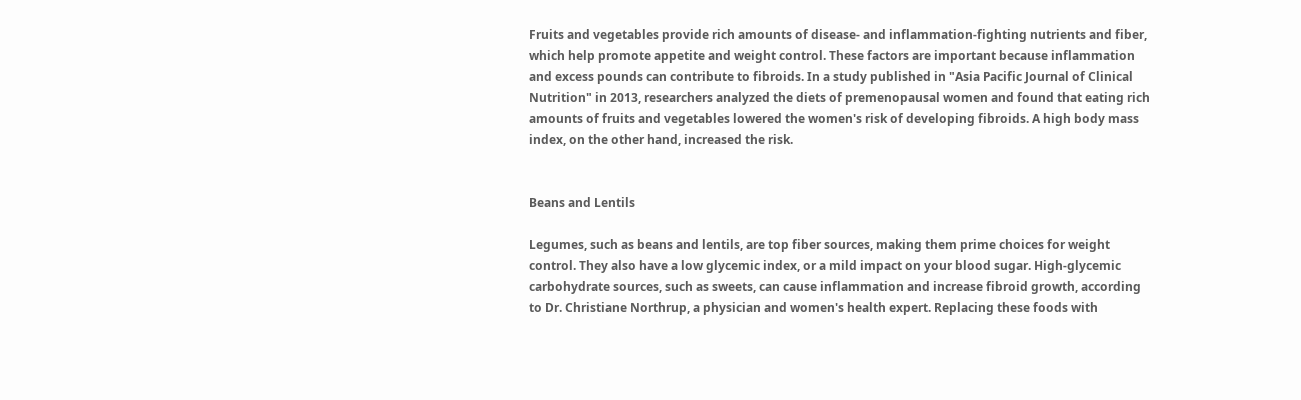Fruits and vegetables provide rich amounts of disease- and inflammation-fighting nutrients and fiber, which help promote appetite and weight control. These factors are important because inflammation and excess pounds can contribute to fibroids. In a study published in "Asia Pacific Journal of Clinical Nutrition" in 2013, researchers analyzed the diets of premenopausal women and found that eating rich amounts of fruits and vegetables lowered the women's risk of developing fibroids. A high body mass index, on the other hand, increased the risk.


Beans and Lentils

Legumes, such as beans and lentils, are top fiber sources, making them prime choices for weight control. They also have a low glycemic index, or a mild impact on your blood sugar. High-glycemic carbohydrate sources, such as sweets, can cause inflammation and increase fibroid growth, according to Dr. Christiane Northrup, a physician and women's health expert. Replacing these foods with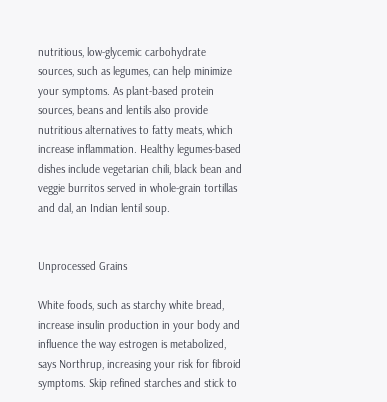nutritious, low-glycemic carbohydrate sources, such as legumes, can help minimize your symptoms. As plant-based protein sources, beans and lentils also provide nutritious alternatives to fatty meats, which increase inflammation. Healthy legumes-based dishes include vegetarian chili, black bean and veggie burritos served in whole-grain tortillas and dal, an Indian lentil soup.


Unprocessed Grains

White foods, such as starchy white bread, increase insulin production in your body and influence the way estrogen is metabolized, says Northrup, increasing your risk for fibroid symptoms. Skip refined starches and stick to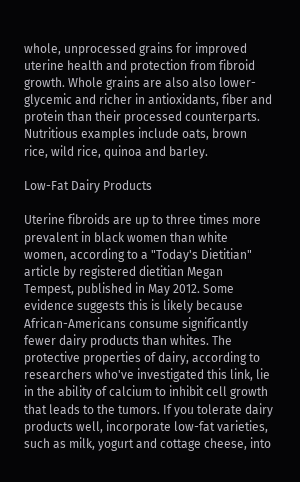whole, unprocessed grains for improved uterine health and protection from fibroid growth. Whole grains are also also lower-glycemic and richer in antioxidants, fiber and protein than their processed counterparts. Nutritious examples include oats, brown rice, wild rice, quinoa and barley.

Low-Fat Dairy Products

Uterine fibroids are up to three times more prevalent in black women than white women, according to a "Today's Dietitian" article by registered dietitian Megan Tempest, published in May 2012. Some evidence suggests this is likely because African-Americans consume significantly fewer dairy products than whites. The protective properties of dairy, according to researchers who've investigated this link, lie in the ability of calcium to inhibit cell growth that leads to the tumors. If you tolerate dairy products well, incorporate low-fat varieties, such as milk, yogurt and cottage cheese, into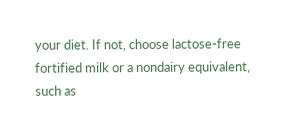your diet. If not, choose lactose-free fortified milk or a nondairy equivalent, such as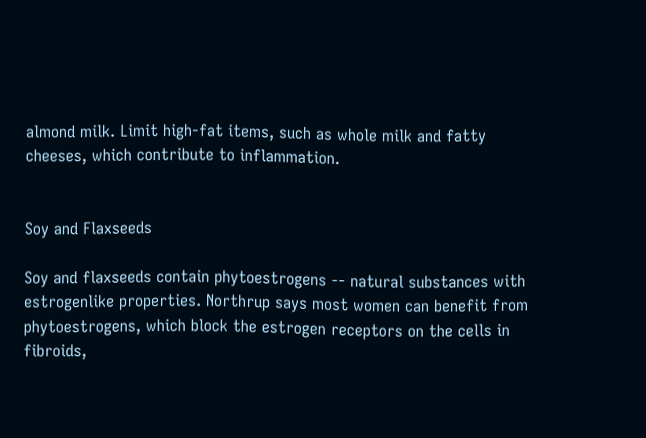almond milk. Limit high-fat items, such as whole milk and fatty cheeses, which contribute to inflammation.


Soy and Flaxseeds

Soy and flaxseeds contain phytoestrogens -- natural substances with estrogenlike properties. Northrup says most women can benefit from phytoestrogens, which block the estrogen receptors on the cells in fibroids,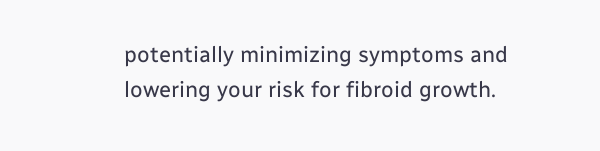potentially minimizing symptoms and lowering your risk for fibroid growth.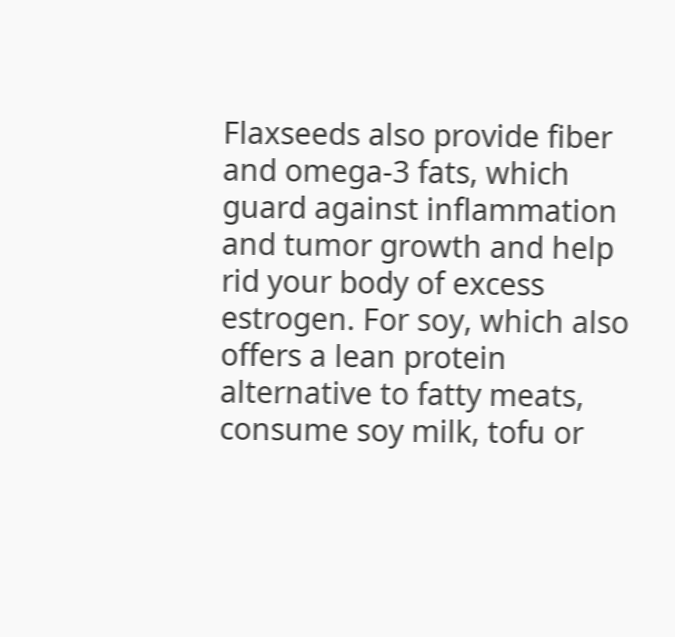Flaxseeds also provide fiber and omega-3 fats, which guard against inflammation and tumor growth and help rid your body of excess estrogen. For soy, which also offers a lean protein alternative to fatty meats, consume soy milk, tofu or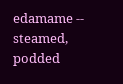edamame -- steamed, podded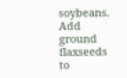soybeans. Add ground flaxseeds to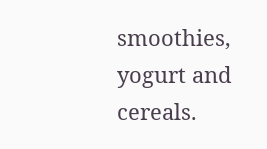smoothies, yogurt and cereals.